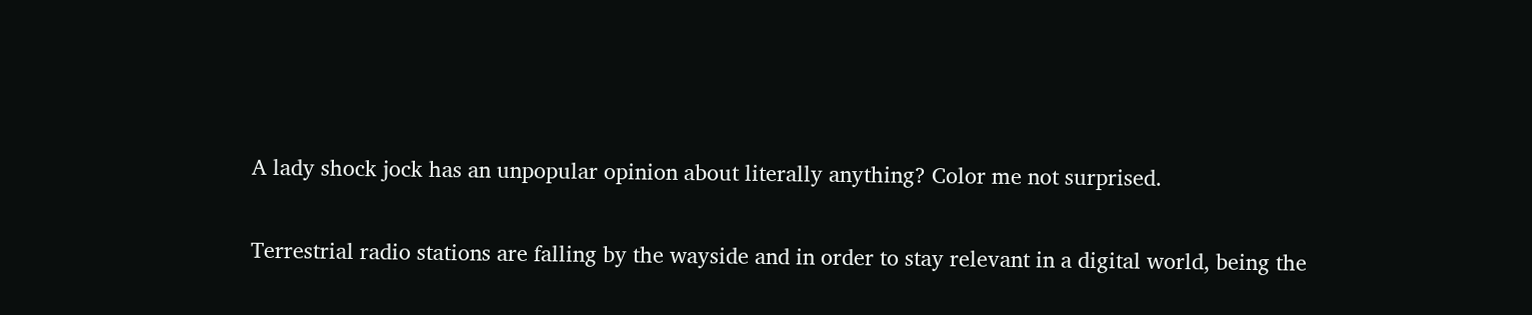A lady shock jock has an unpopular opinion about literally anything? Color me not surprised.

Terrestrial radio stations are falling by the wayside and in order to stay relevant in a digital world, being the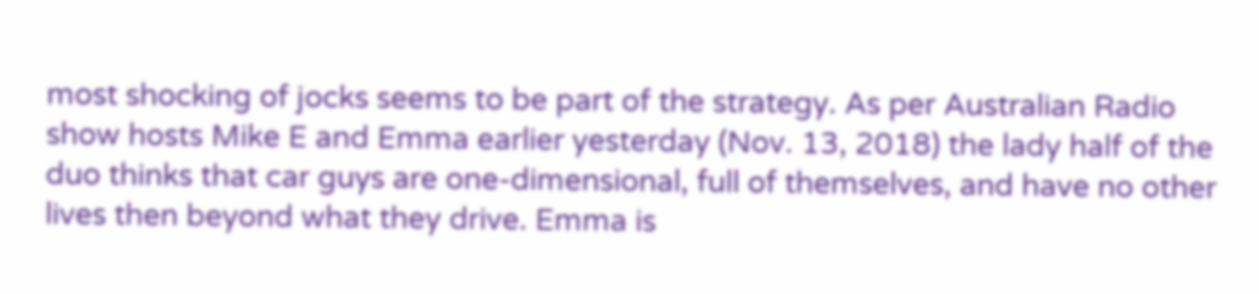most shocking of jocks seems to be part of the strategy. As per Australian Radio show hosts Mike E and Emma earlier yesterday (Nov. 13, 2018) the lady half of the duo thinks that car guys are one-dimensional, full of themselves, and have no other lives then beyond what they drive. Emma is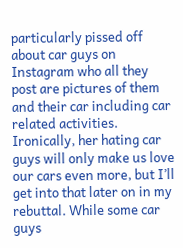particularly pissed off about car guys on Instagram who all they post are pictures of them and their car including car related activities. Ironically, her hating car guys will only make us love our cars even more, but I’ll get into that later on in my rebuttal. While some car guys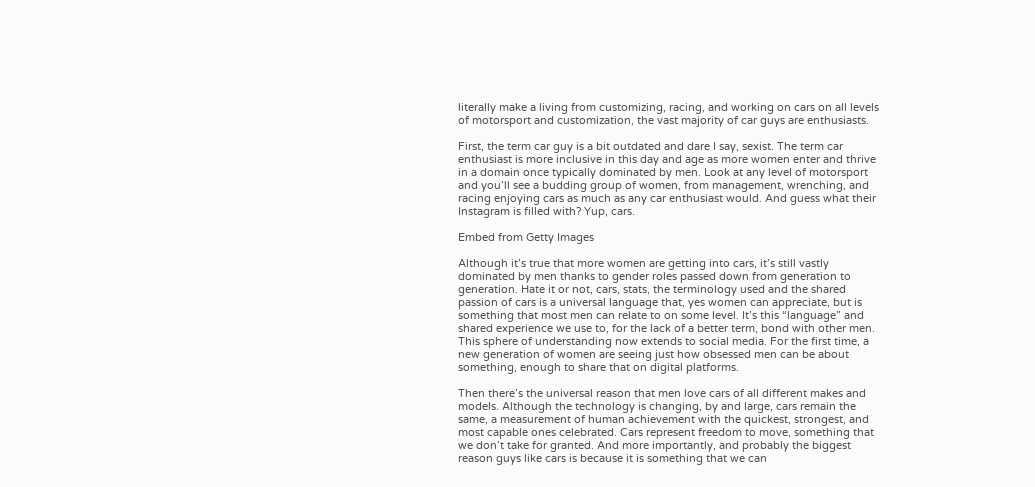literally make a living from customizing, racing, and working on cars on all levels of motorsport and customization, the vast majority of car guys are enthusiasts.

First, the term car guy is a bit outdated and dare I say, sexist. The term car enthusiast is more inclusive in this day and age as more women enter and thrive in a domain once typically dominated by men. Look at any level of motorsport and you’ll see a budding group of women, from management, wrenching, and racing enjoying cars as much as any car enthusiast would. And guess what their Instagram is filled with? Yup, cars.

Embed from Getty Images

Although it’s true that more women are getting into cars, it’s still vastly dominated by men thanks to gender roles passed down from generation to generation. Hate it or not, cars, stats, the terminology used and the shared passion of cars is a universal language that, yes women can appreciate, but is something that most men can relate to on some level. It’s this “language” and shared experience we use to, for the lack of a better term, bond with other men. This sphere of understanding now extends to social media. For the first time, a new generation of women are seeing just how obsessed men can be about something, enough to share that on digital platforms.

Then there’s the universal reason that men love cars of all different makes and models. Although the technology is changing, by and large, cars remain the same, a measurement of human achievement with the quickest, strongest, and most capable ones celebrated. Cars represent freedom to move, something that we don’t take for granted. And more importantly, and probably the biggest reason guys like cars is because it is something that we can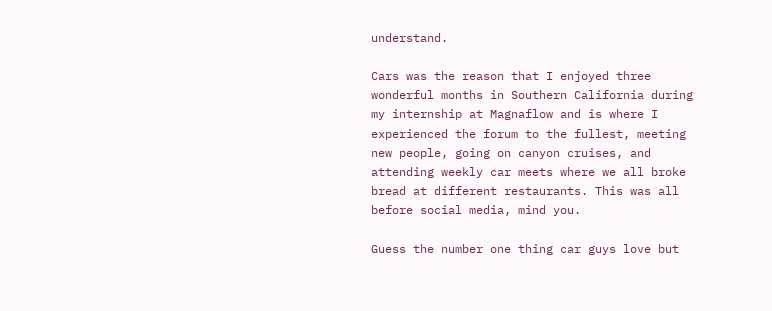understand.

Cars was the reason that I enjoyed three wonderful months in Southern California during my internship at Magnaflow and is where I experienced the forum to the fullest, meeting new people, going on canyon cruises, and attending weekly car meets where we all broke bread at different restaurants. This was all before social media, mind you.

Guess the number one thing car guys love but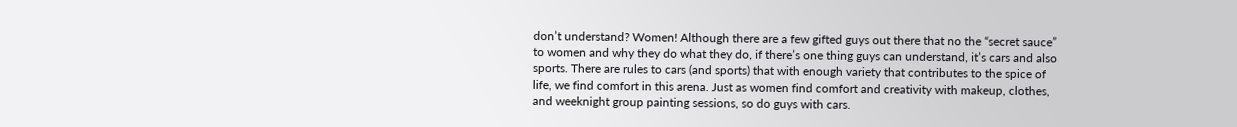don’t understand? Women! Although there are a few gifted guys out there that no the “secret sauce” to women and why they do what they do, if there’s one thing guys can understand, it’s cars and also sports. There are rules to cars (and sports) that with enough variety that contributes to the spice of life, we find comfort in this arena. Just as women find comfort and creativity with makeup, clothes, and weeknight group painting sessions, so do guys with cars.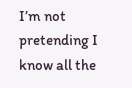I’m not pretending I know all the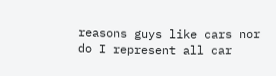reasons guys like cars nor do I represent all car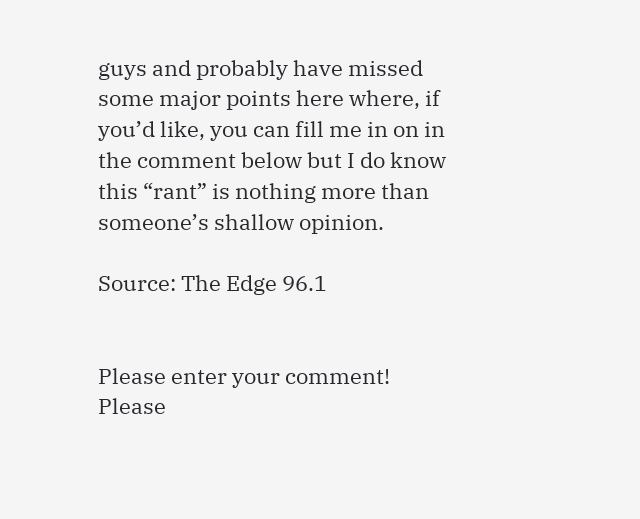guys and probably have missed some major points here where, if you’d like, you can fill me in on in the comment below but I do know this “rant” is nothing more than someone’s shallow opinion.

Source: The Edge 96.1


Please enter your comment!
Please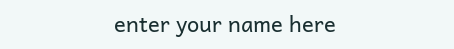enter your name here